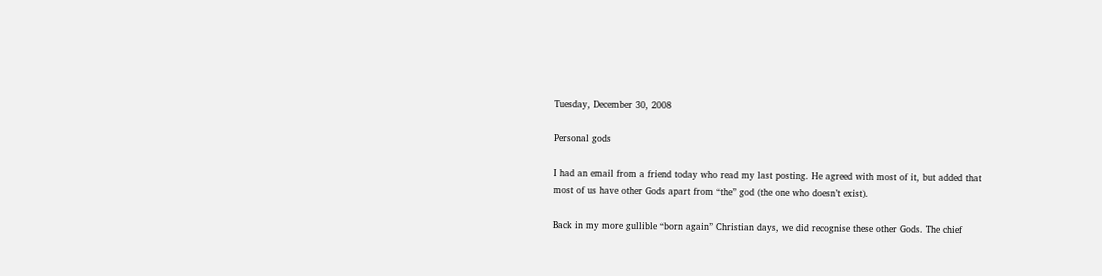Tuesday, December 30, 2008

Personal gods

I had an email from a friend today who read my last posting. He agreed with most of it, but added that most of us have other Gods apart from “the” god (the one who doesn’t exist).

Back in my more gullible “born again” Christian days, we did recognise these other Gods. The chief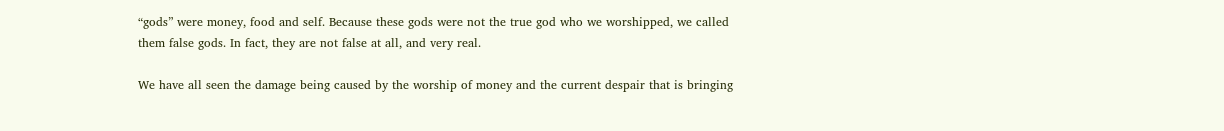“gods” were money, food and self. Because these gods were not the true god who we worshipped, we called them false gods. In fact, they are not false at all, and very real.

We have all seen the damage being caused by the worship of money and the current despair that is bringing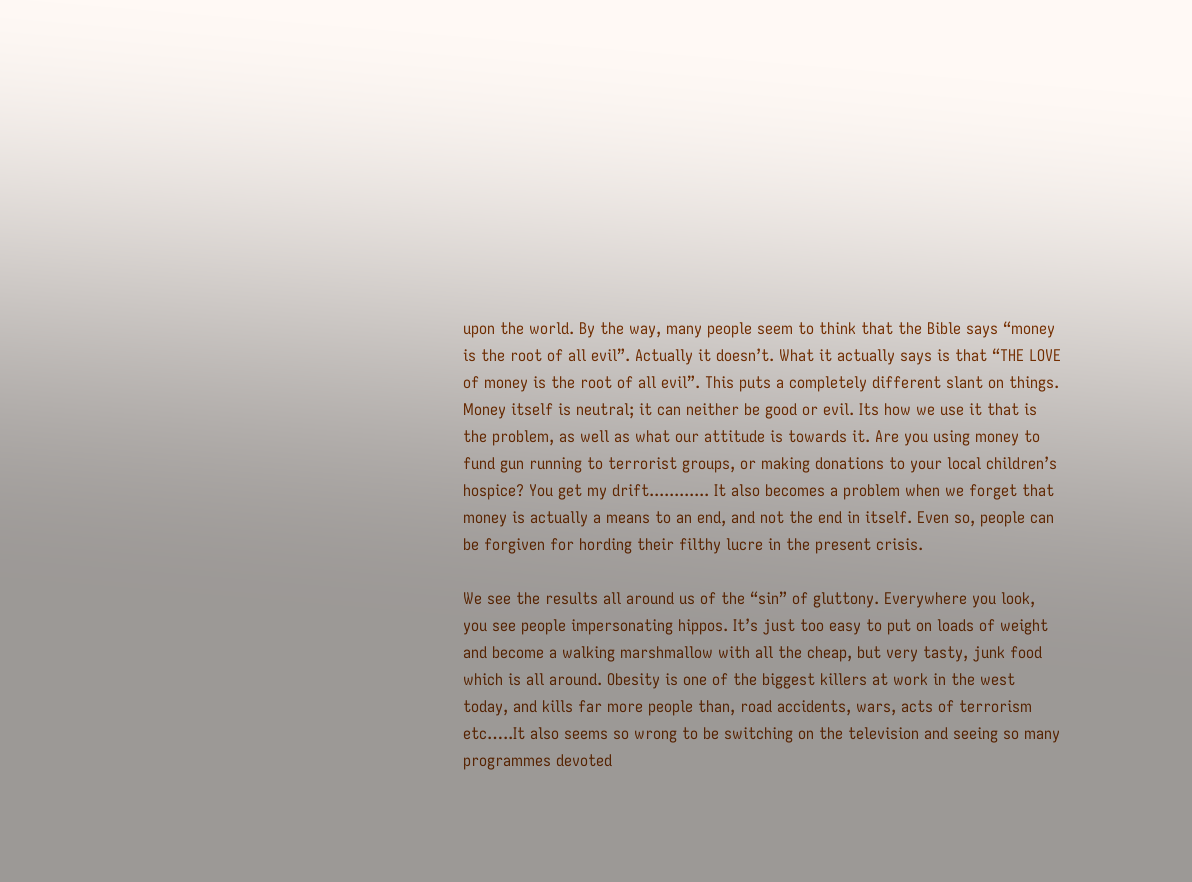upon the world. By the way, many people seem to think that the Bible says “money is the root of all evil”. Actually it doesn’t. What it actually says is that “THE LOVE of money is the root of all evil”. This puts a completely different slant on things. Money itself is neutral; it can neither be good or evil. Its how we use it that is the problem, as well as what our attitude is towards it. Are you using money to fund gun running to terrorist groups, or making donations to your local children’s hospice? You get my drift............ It also becomes a problem when we forget that money is actually a means to an end, and not the end in itself. Even so, people can be forgiven for hording their filthy lucre in the present crisis.

We see the results all around us of the “sin” of gluttony. Everywhere you look, you see people impersonating hippos. It’s just too easy to put on loads of weight and become a walking marshmallow with all the cheap, but very tasty, junk food which is all around. Obesity is one of the biggest killers at work in the west today, and kills far more people than, road accidents, wars, acts of terrorism etc…..It also seems so wrong to be switching on the television and seeing so many programmes devoted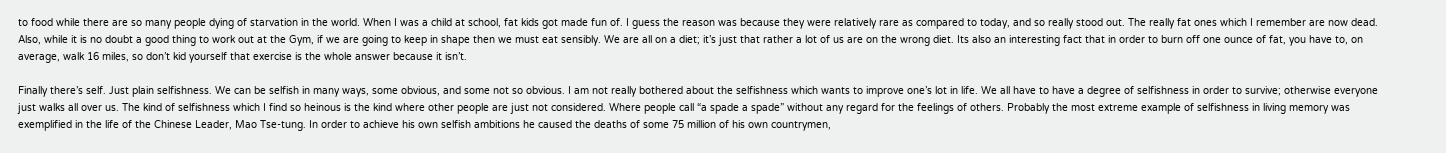to food while there are so many people dying of starvation in the world. When I was a child at school, fat kids got made fun of. I guess the reason was because they were relatively rare as compared to today, and so really stood out. The really fat ones which I remember are now dead. Also, while it is no doubt a good thing to work out at the Gym, if we are going to keep in shape then we must eat sensibly. We are all on a diet; it’s just that rather a lot of us are on the wrong diet. Its also an interesting fact that in order to burn off one ounce of fat, you have to, on average, walk 16 miles, so don’t kid yourself that exercise is the whole answer because it isn’t.

Finally there’s self. Just plain selfishness. We can be selfish in many ways, some obvious, and some not so obvious. I am not really bothered about the selfishness which wants to improve one’s lot in life. We all have to have a degree of selfishness in order to survive; otherwise everyone just walks all over us. The kind of selfishness which I find so heinous is the kind where other people are just not considered. Where people call “a spade a spade” without any regard for the feelings of others. Probably the most extreme example of selfishness in living memory was exemplified in the life of the Chinese Leader, Mao Tse-tung. In order to achieve his own selfish ambitions he caused the deaths of some 75 million of his own countrymen,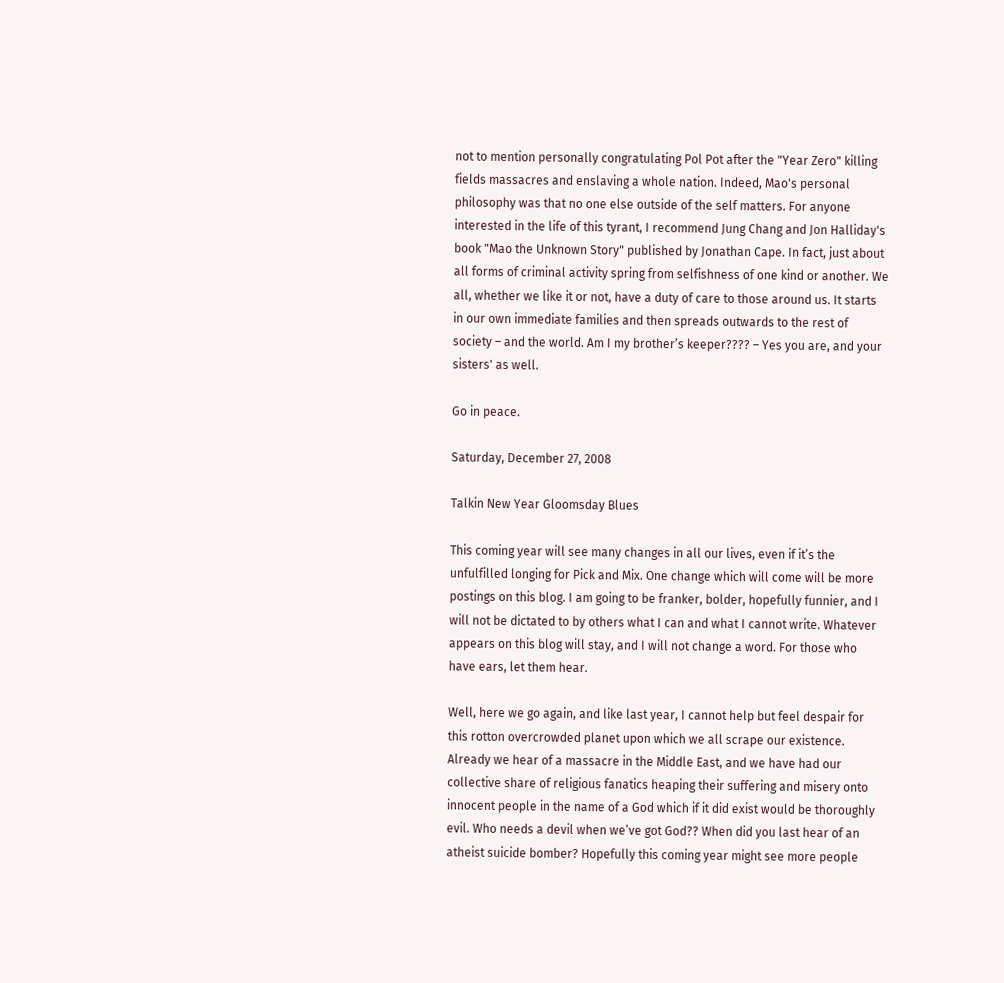not to mention personally congratulating Pol Pot after the "Year Zero" killing fields massacres and enslaving a whole nation. Indeed, Mao's personal philosophy was that no one else outside of the self matters. For anyone interested in the life of this tyrant, I recommend Jung Chang and Jon Halliday's book "Mao the Unknown Story" published by Jonathan Cape. In fact, just about all forms of criminal activity spring from selfishness of one kind or another. We all, whether we like it or not, have a duty of care to those around us. It starts in our own immediate families and then spreads outwards to the rest of society – and the world. Am I my brother’s keeper???? – Yes you are, and your sisters' as well.

Go in peace.

Saturday, December 27, 2008

Talkin New Year Gloomsday Blues

This coming year will see many changes in all our lives, even if it’s the unfulfilled longing for Pick and Mix. One change which will come will be more postings on this blog. I am going to be franker, bolder, hopefully funnier, and I will not be dictated to by others what I can and what I cannot write. Whatever appears on this blog will stay, and I will not change a word. For those who have ears, let them hear.

Well, here we go again, and like last year, I cannot help but feel despair for this rotton overcrowded planet upon which we all scrape our existence. Already we hear of a massacre in the Middle East, and we have had our collective share of religious fanatics heaping their suffering and misery onto innocent people in the name of a God which if it did exist would be thoroughly evil. Who needs a devil when we’ve got God?? When did you last hear of an atheist suicide bomber? Hopefully this coming year might see more people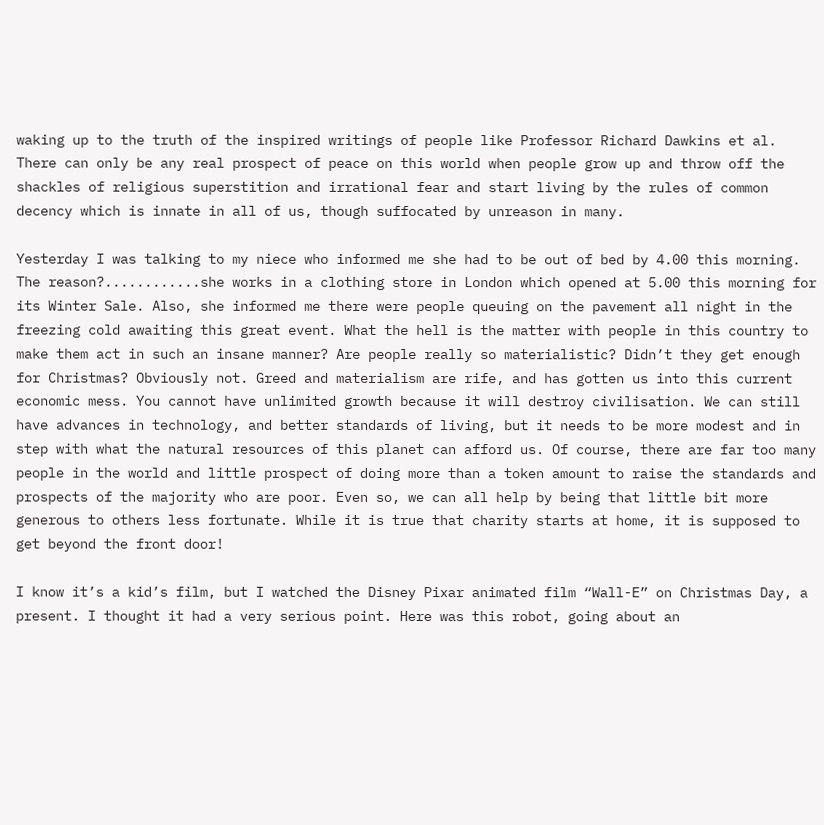waking up to the truth of the inspired writings of people like Professor Richard Dawkins et al. There can only be any real prospect of peace on this world when people grow up and throw off the shackles of religious superstition and irrational fear and start living by the rules of common decency which is innate in all of us, though suffocated by unreason in many.

Yesterday I was talking to my niece who informed me she had to be out of bed by 4.00 this morning. The reason?............she works in a clothing store in London which opened at 5.00 this morning for its Winter Sale. Also, she informed me there were people queuing on the pavement all night in the freezing cold awaiting this great event. What the hell is the matter with people in this country to make them act in such an insane manner? Are people really so materialistic? Didn’t they get enough for Christmas? Obviously not. Greed and materialism are rife, and has gotten us into this current economic mess. You cannot have unlimited growth because it will destroy civilisation. We can still have advances in technology, and better standards of living, but it needs to be more modest and in step with what the natural resources of this planet can afford us. Of course, there are far too many people in the world and little prospect of doing more than a token amount to raise the standards and prospects of the majority who are poor. Even so, we can all help by being that little bit more generous to others less fortunate. While it is true that charity starts at home, it is supposed to get beyond the front door!

I know it’s a kid’s film, but I watched the Disney Pixar animated film “Wall-E” on Christmas Day, a present. I thought it had a very serious point. Here was this robot, going about an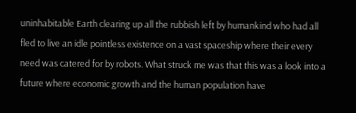uninhabitable Earth clearing up all the rubbish left by humankind who had all fled to live an idle pointless existence on a vast spaceship where their every need was catered for by robots. What struck me was that this was a look into a future where economic growth and the human population have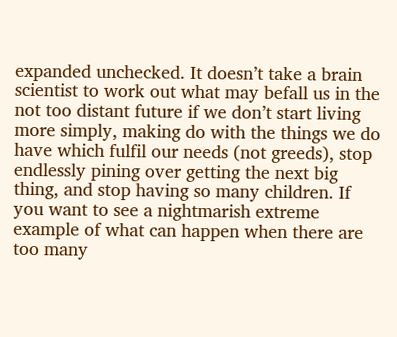expanded unchecked. It doesn’t take a brain scientist to work out what may befall us in the not too distant future if we don’t start living more simply, making do with the things we do have which fulfil our needs (not greeds), stop endlessly pining over getting the next big thing, and stop having so many children. If you want to see a nightmarish extreme example of what can happen when there are too many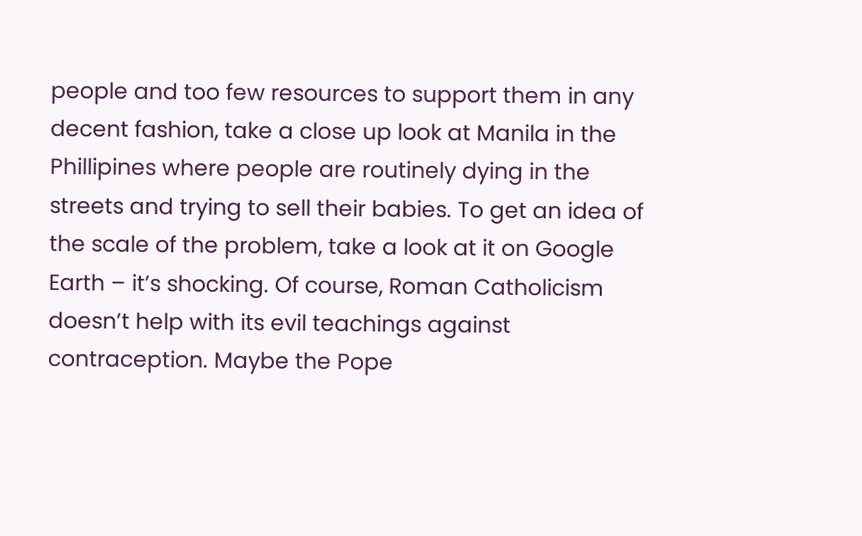people and too few resources to support them in any decent fashion, take a close up look at Manila in the Phillipines where people are routinely dying in the streets and trying to sell their babies. To get an idea of the scale of the problem, take a look at it on Google Earth – it’s shocking. Of course, Roman Catholicism doesn’t help with its evil teachings against contraception. Maybe the Pope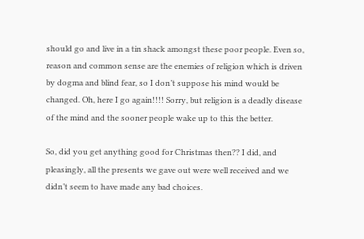should go and live in a tin shack amongst these poor people. Even so, reason and common sense are the enemies of religion which is driven by dogma and blind fear, so I don’t suppose his mind would be changed. Oh, here I go again!!!! Sorry, but religion is a deadly disease of the mind and the sooner people wake up to this the better.

So, did you get anything good for Christmas then?? I did, and pleasingly, all the presents we gave out were well received and we didn’t seem to have made any bad choices.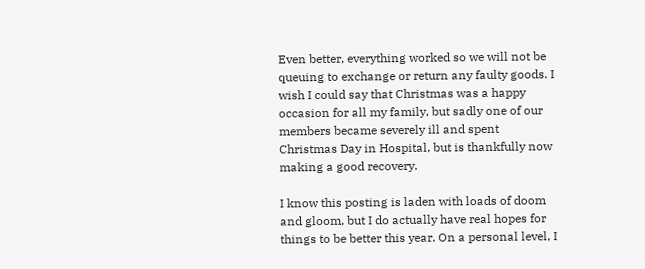Even better, everything worked so we will not be queuing to exchange or return any faulty goods. I wish I could say that Christmas was a happy occasion for all my family, but sadly one of our members became severely ill and spent Christmas Day in Hospital, but is thankfully now making a good recovery.

I know this posting is laden with loads of doom and gloom, but I do actually have real hopes for things to be better this year. On a personal level, I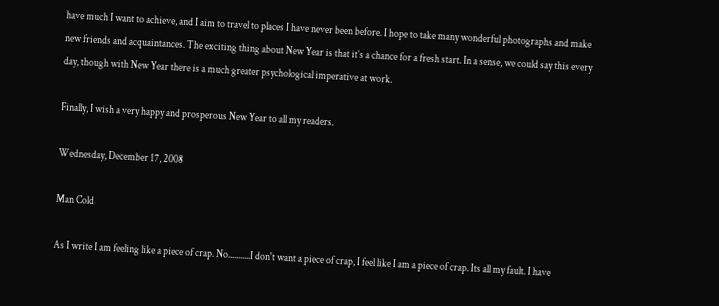have much I want to achieve, and I aim to travel to places I have never been before. I hope to take many wonderful photographs and make new friends and acquaintances. The exciting thing about New Year is that it’s a chance for a fresh start. In a sense, we could say this every day, though with New Year there is a much greater psychological imperative at work.

Finally, I wish a very happy and prosperous New Year to all my readers.

Wednesday, December 17, 2008

Man Cold

As I write I am feeling like a piece of crap. No...........I don't want a piece of crap, I feel like I am a piece of crap. Its all my fault. I have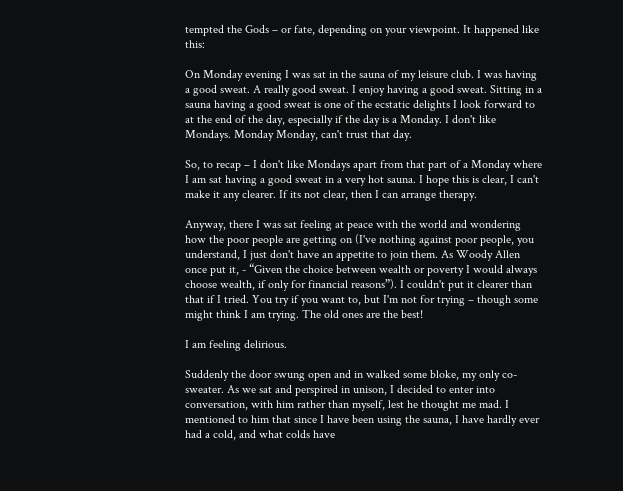tempted the Gods – or fate, depending on your viewpoint. It happened like this:

On Monday evening I was sat in the sauna of my leisure club. I was having a good sweat. A really good sweat. I enjoy having a good sweat. Sitting in a sauna having a good sweat is one of the ecstatic delights I look forward to at the end of the day, especially if the day is a Monday. I don't like Mondays. Monday Monday, can't trust that day.

So, to recap – I don't like Mondays apart from that part of a Monday where I am sat having a good sweat in a very hot sauna. I hope this is clear, I can't make it any clearer. If its not clear, then I can arrange therapy.

Anyway, there I was sat feeling at peace with the world and wondering how the poor people are getting on (I've nothing against poor people, you understand, I just don't have an appetite to join them. As Woody Allen once put it, - “Given the choice between wealth or poverty I would always choose wealth, if only for financial reasons”). I couldn't put it clearer than that if I tried. You try if you want to, but I'm not for trying – though some might think I am trying. The old ones are the best!

I am feeling delirious.

Suddenly the door swung open and in walked some bloke, my only co-sweater. As we sat and perspired in unison, I decided to enter into conversation, with him rather than myself, lest he thought me mad. I mentioned to him that since I have been using the sauna, I have hardly ever had a cold, and what colds have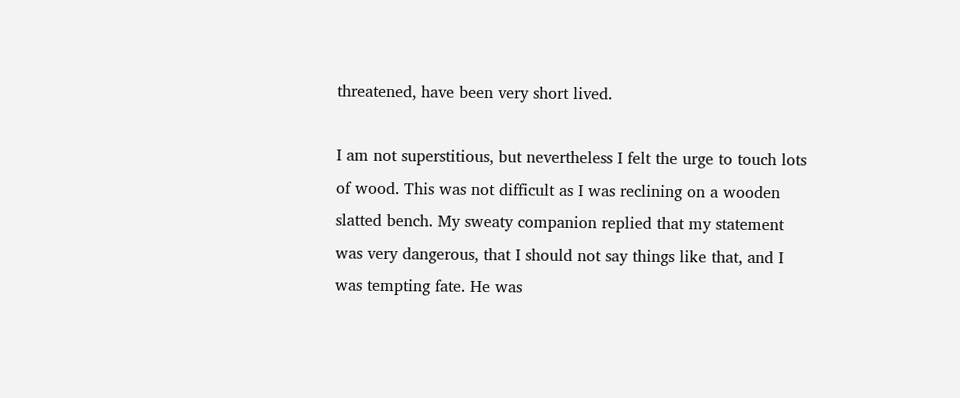threatened, have been very short lived.

I am not superstitious, but nevertheless I felt the urge to touch lots of wood. This was not difficult as I was reclining on a wooden slatted bench. My sweaty companion replied that my statement was very dangerous, that I should not say things like that, and I was tempting fate. He was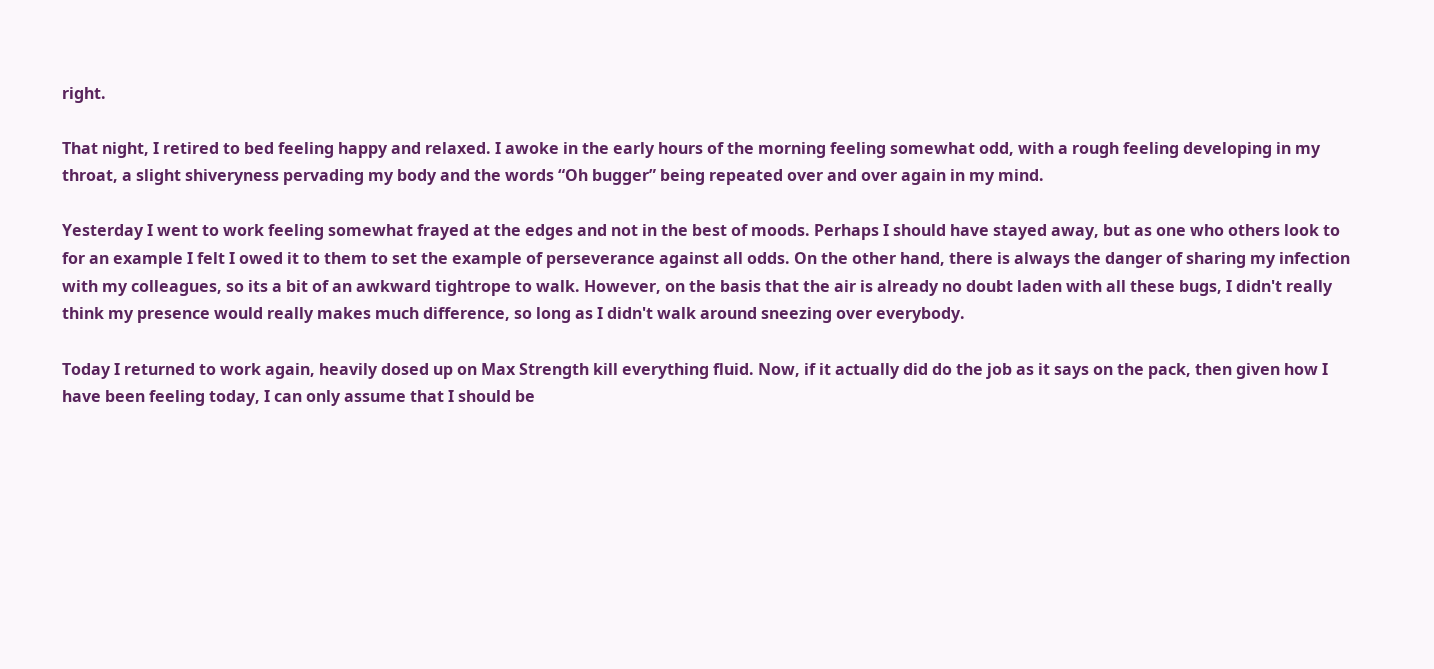right.

That night, I retired to bed feeling happy and relaxed. I awoke in the early hours of the morning feeling somewhat odd, with a rough feeling developing in my throat, a slight shiveryness pervading my body and the words “Oh bugger” being repeated over and over again in my mind.

Yesterday I went to work feeling somewhat frayed at the edges and not in the best of moods. Perhaps I should have stayed away, but as one who others look to for an example I felt I owed it to them to set the example of perseverance against all odds. On the other hand, there is always the danger of sharing my infection with my colleagues, so its a bit of an awkward tightrope to walk. However, on the basis that the air is already no doubt laden with all these bugs, I didn't really think my presence would really makes much difference, so long as I didn't walk around sneezing over everybody.

Today I returned to work again, heavily dosed up on Max Strength kill everything fluid. Now, if it actually did do the job as it says on the pack, then given how I have been feeling today, I can only assume that I should be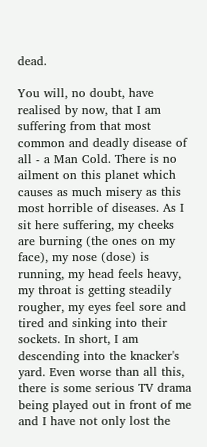dead.

You will, no doubt, have realised by now, that I am suffering from that most common and deadly disease of all - a Man Cold. There is no ailment on this planet which causes as much misery as this most horrible of diseases. As I sit here suffering, my cheeks are burning (the ones on my face), my nose (dose) is running, my head feels heavy, my throat is getting steadily rougher, my eyes feel sore and tired and sinking into their sockets. In short, I am descending into the knacker's yard. Even worse than all this, there is some serious TV drama being played out in front of me and I have not only lost the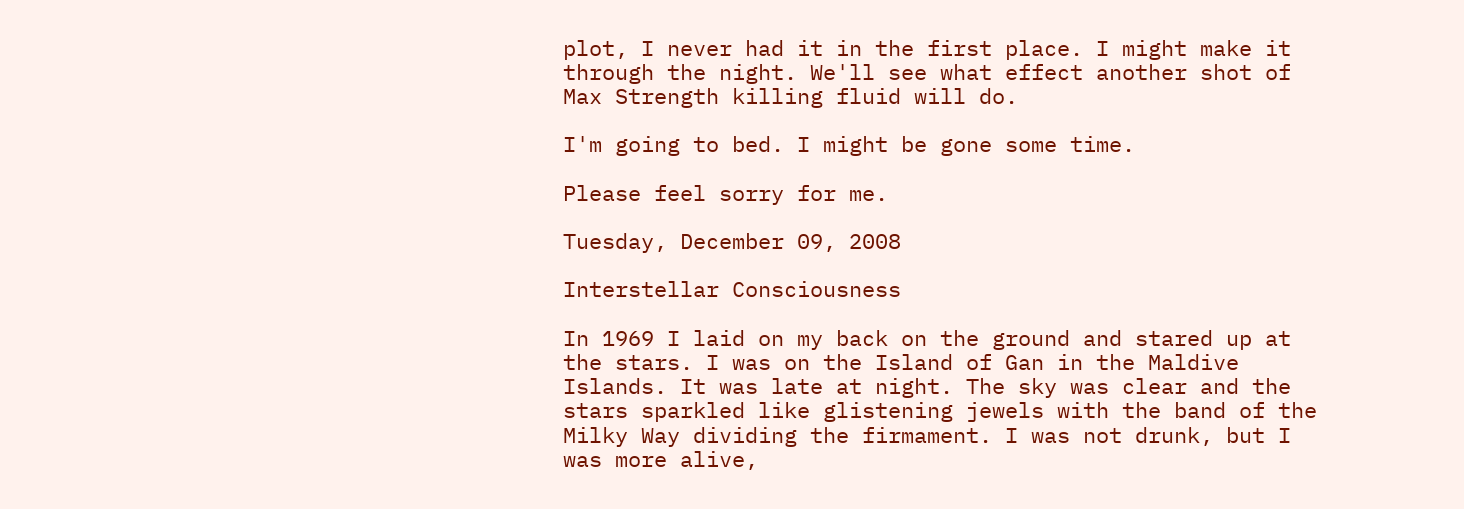plot, I never had it in the first place. I might make it through the night. We'll see what effect another shot of Max Strength killing fluid will do.

I'm going to bed. I might be gone some time.

Please feel sorry for me.

Tuesday, December 09, 2008

Interstellar Consciousness

In 1969 I laid on my back on the ground and stared up at the stars. I was on the Island of Gan in the Maldive Islands. It was late at night. The sky was clear and the stars sparkled like glistening jewels with the band of the Milky Way dividing the firmament. I was not drunk, but I was more alive,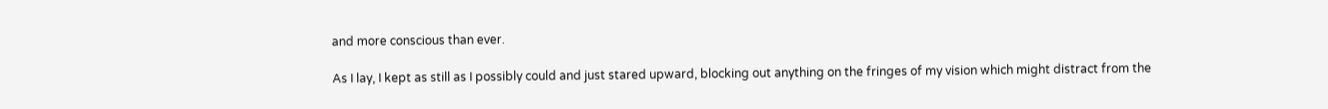and more conscious than ever.

As I lay, I kept as still as I possibly could and just stared upward, blocking out anything on the fringes of my vision which might distract from the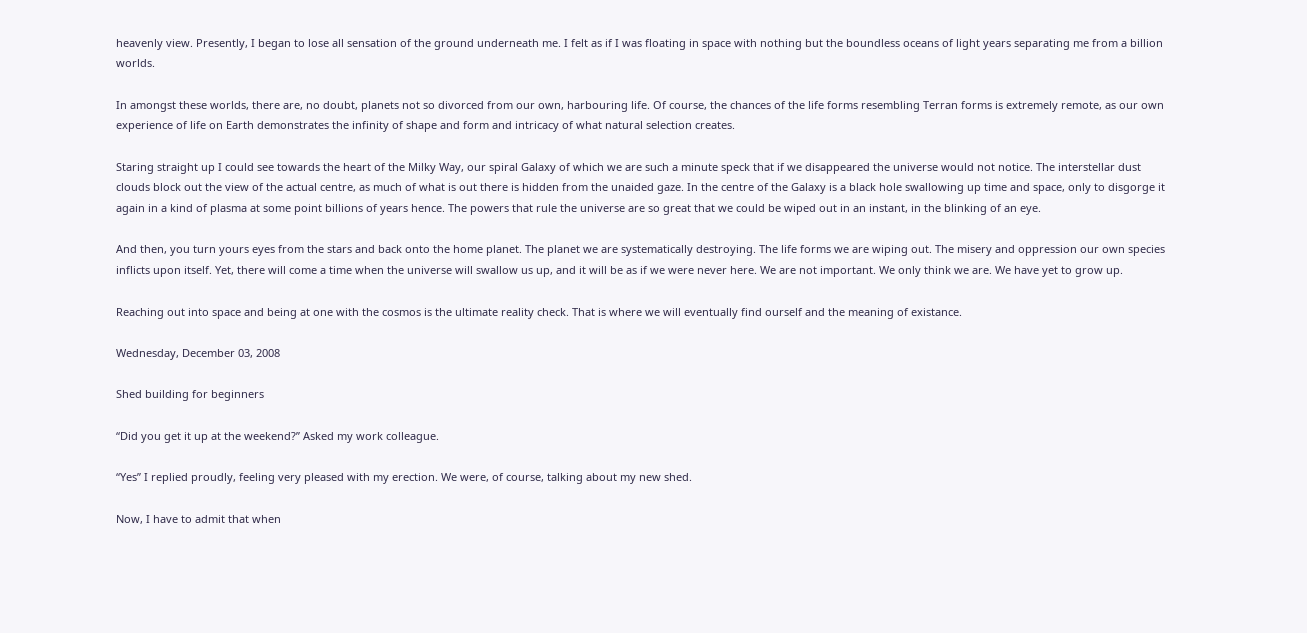heavenly view. Presently, I began to lose all sensation of the ground underneath me. I felt as if I was floating in space with nothing but the boundless oceans of light years separating me from a billion worlds.

In amongst these worlds, there are, no doubt, planets not so divorced from our own, harbouring life. Of course, the chances of the life forms resembling Terran forms is extremely remote, as our own experience of life on Earth demonstrates the infinity of shape and form and intricacy of what natural selection creates.

Staring straight up I could see towards the heart of the Milky Way, our spiral Galaxy of which we are such a minute speck that if we disappeared the universe would not notice. The interstellar dust clouds block out the view of the actual centre, as much of what is out there is hidden from the unaided gaze. In the centre of the Galaxy is a black hole swallowing up time and space, only to disgorge it again in a kind of plasma at some point billions of years hence. The powers that rule the universe are so great that we could be wiped out in an instant, in the blinking of an eye.

And then, you turn yours eyes from the stars and back onto the home planet. The planet we are systematically destroying. The life forms we are wiping out. The misery and oppression our own species inflicts upon itself. Yet, there will come a time when the universe will swallow us up, and it will be as if we were never here. We are not important. We only think we are. We have yet to grow up.

Reaching out into space and being at one with the cosmos is the ultimate reality check. That is where we will eventually find ourself and the meaning of existance.

Wednesday, December 03, 2008

Shed building for beginners

“Did you get it up at the weekend?” Asked my work colleague.

“Yes” I replied proudly, feeling very pleased with my erection. We were, of course, talking about my new shed.

Now, I have to admit that when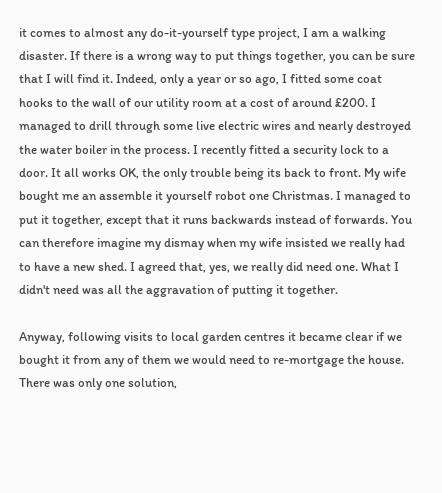it comes to almost any do-it-yourself type project, I am a walking disaster. If there is a wrong way to put things together, you can be sure that I will find it. Indeed, only a year or so ago, I fitted some coat hooks to the wall of our utility room at a cost of around £200. I managed to drill through some live electric wires and nearly destroyed the water boiler in the process. I recently fitted a security lock to a door. It all works OK, the only trouble being its back to front. My wife bought me an assemble it yourself robot one Christmas. I managed to put it together, except that it runs backwards instead of forwards. You can therefore imagine my dismay when my wife insisted we really had to have a new shed. I agreed that, yes, we really did need one. What I didn't need was all the aggravation of putting it together.

Anyway, following visits to local garden centres it became clear if we bought it from any of them we would need to re-mortgage the house. There was only one solution,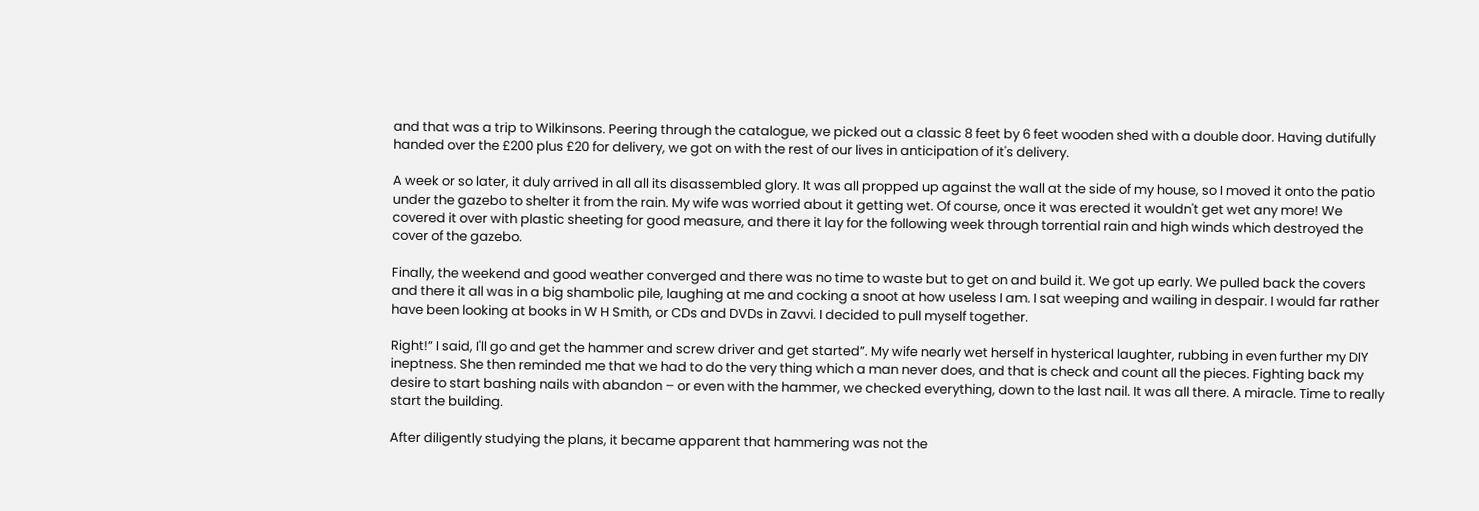and that was a trip to Wilkinsons. Peering through the catalogue, we picked out a classic 8 feet by 6 feet wooden shed with a double door. Having dutifully handed over the £200 plus £20 for delivery, we got on with the rest of our lives in anticipation of it's delivery.

A week or so later, it duly arrived in all all its disassembled glory. It was all propped up against the wall at the side of my house, so I moved it onto the patio under the gazebo to shelter it from the rain. My wife was worried about it getting wet. Of course, once it was erected it wouldn't get wet any more! We covered it over with plastic sheeting for good measure, and there it lay for the following week through torrential rain and high winds which destroyed the cover of the gazebo.

Finally, the weekend and good weather converged and there was no time to waste but to get on and build it. We got up early. We pulled back the covers and there it all was in a big shambolic pile, laughing at me and cocking a snoot at how useless I am. I sat weeping and wailing in despair. I would far rather have been looking at books in W H Smith, or CDs and DVDs in Zavvi. I decided to pull myself together.

Right!” I said, I'll go and get the hammer and screw driver and get started”. My wife nearly wet herself in hysterical laughter, rubbing in even further my DIY ineptness. She then reminded me that we had to do the very thing which a man never does, and that is check and count all the pieces. Fighting back my desire to start bashing nails with abandon – or even with the hammer, we checked everything, down to the last nail. It was all there. A miracle. Time to really start the building.

After diligently studying the plans, it became apparent that hammering was not the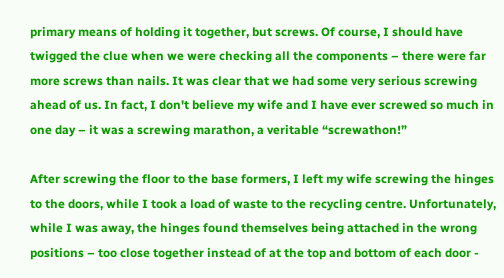primary means of holding it together, but screws. Of course, I should have twigged the clue when we were checking all the components – there were far more screws than nails. It was clear that we had some very serious screwing ahead of us. In fact, I don't believe my wife and I have ever screwed so much in one day – it was a screwing marathon, a veritable “screwathon!”

After screwing the floor to the base formers, I left my wife screwing the hinges to the doors, while I took a load of waste to the recycling centre. Unfortunately, while I was away, the hinges found themselves being attached in the wrong positions – too close together instead of at the top and bottom of each door -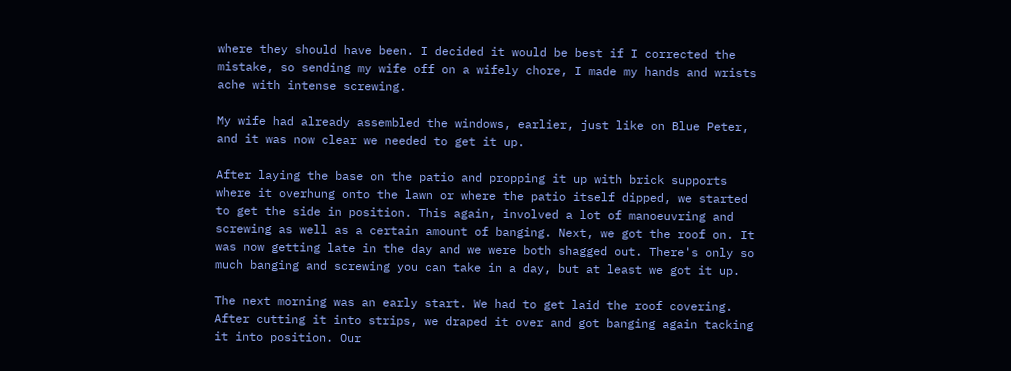where they should have been. I decided it would be best if I corrected the mistake, so sending my wife off on a wifely chore, I made my hands and wrists ache with intense screwing.

My wife had already assembled the windows, earlier, just like on Blue Peter, and it was now clear we needed to get it up.

After laying the base on the patio and propping it up with brick supports where it overhung onto the lawn or where the patio itself dipped, we started to get the side in position. This again, involved a lot of manoeuvring and screwing as well as a certain amount of banging. Next, we got the roof on. It was now getting late in the day and we were both shagged out. There's only so much banging and screwing you can take in a day, but at least we got it up.

The next morning was an early start. We had to get laid the roof covering. After cutting it into strips, we draped it over and got banging again tacking it into position. Our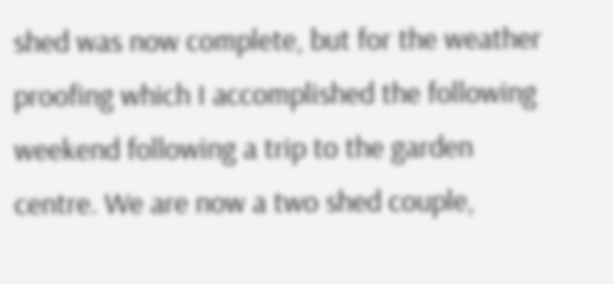shed was now complete, but for the weather proofing which I accomplished the following weekend following a trip to the garden centre. We are now a two shed couple,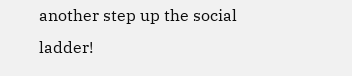another step up the social ladder!